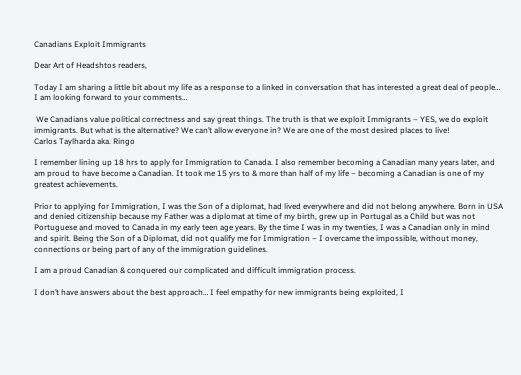Canadians Exploit Immigrants

Dear Art of Headshtos readers,

Today I am sharing a little bit about my life as a response to a linked in conversation that has interested a great deal of people…  I am looking forward to your comments…

 We Canadians value political correctness and say great things. The truth is that we exploit Immigrants – YES, we do exploit immigrants. But what is the alternative? We can’t allow everyone in? We are one of the most desired places to live!
Carlos Taylharda aka. Ringo

I remember lining up 18 hrs to apply for Immigration to Canada. I also remember becoming a Canadian many years later, and am proud to have become a Canadian. It took me 15 yrs to & more than half of my life – becoming a Canadian is one of my greatest achievements.

Prior to applying for Immigration, I was the Son of a diplomat, had lived everywhere and did not belong anywhere. Born in USA and denied citizenship because my Father was a diplomat at time of my birth, grew up in Portugal as a Child but was not Portuguese and moved to Canada in my early teen age years. By the time I was in my twenties, I was a Canadian only in mind and spirit. Being the Son of a Diplomat, did not qualify me for Immigration – I overcame the impossible, without money, connections or being part of any of the immigration guidelines.

I am a proud Canadian & conquered our complicated and difficult immigration process.

I don’t have answers about the best approach… I feel empathy for new immigrants being exploited, I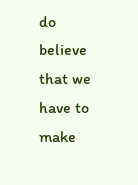do believe that we have to make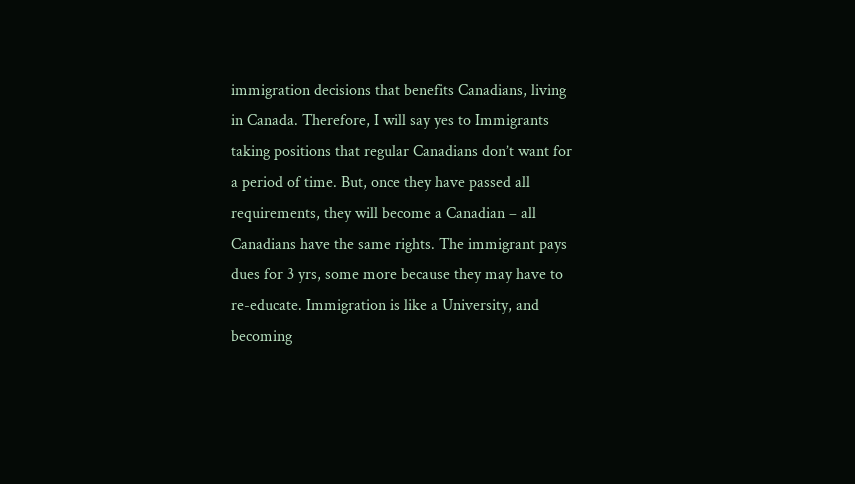immigration decisions that benefits Canadians, living in Canada. Therefore, I will say yes to Immigrants taking positions that regular Canadians don’t want for a period of time. But, once they have passed all requirements, they will become a Canadian – all Canadians have the same rights. The immigrant pays dues for 3 yrs, some more because they may have to re-educate. Immigration is like a University, and becoming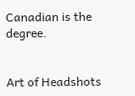Canadian is the degree.


Art of Headshots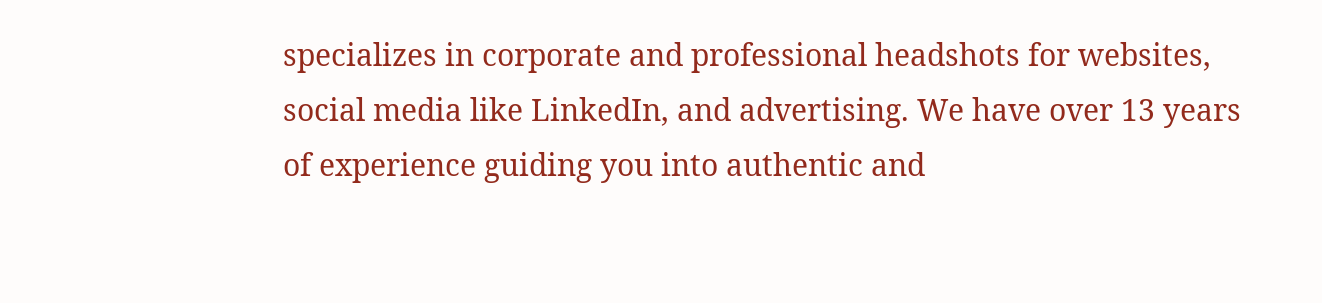specializes in corporate and professional headshots for websites, social media like LinkedIn, and advertising. We have over 13 years of experience guiding you into authentic and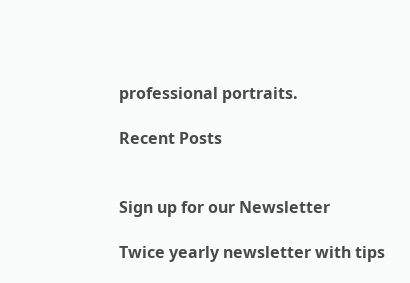professional portraits.

Recent Posts


Sign up for our Newsletter

Twice yearly newsletter with tips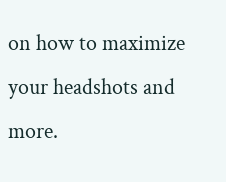on how to maximize your headshots and more.